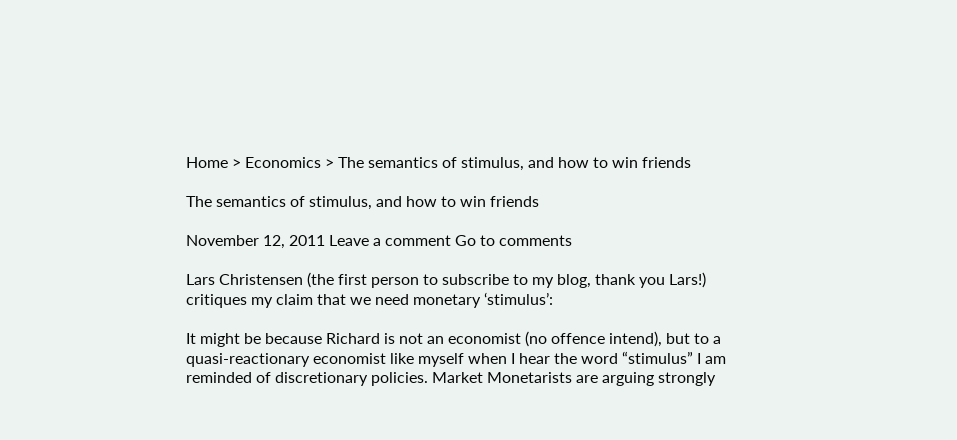Home > Economics > The semantics of stimulus, and how to win friends

The semantics of stimulus, and how to win friends

November 12, 2011 Leave a comment Go to comments

Lars Christensen (the first person to subscribe to my blog, thank you Lars!) critiques my claim that we need monetary ‘stimulus’:

It might be because Richard is not an economist (no offence intend), but to a quasi-reactionary economist like myself when I hear the word “stimulus” I am reminded of discretionary policies. Market Monetarists are arguing strongly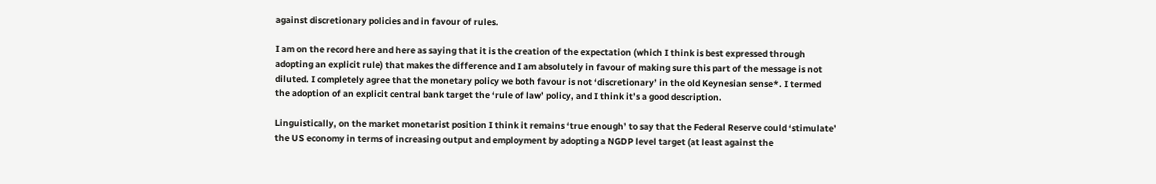against discretionary policies and in favour of rules.

I am on the record here and here as saying that it is the creation of the expectation (which I think is best expressed through adopting an explicit rule) that makes the difference and I am absolutely in favour of making sure this part of the message is not diluted. I completely agree that the monetary policy we both favour is not ‘discretionary’ in the old Keynesian sense*. I termed the adoption of an explicit central bank target the ‘rule of law’ policy, and I think it’s a good description.

Linguistically, on the market monetarist position I think it remains ‘true enough’ to say that the Federal Reserve could ‘stimulate’ the US economy in terms of increasing output and employment by adopting a NGDP level target (at least against the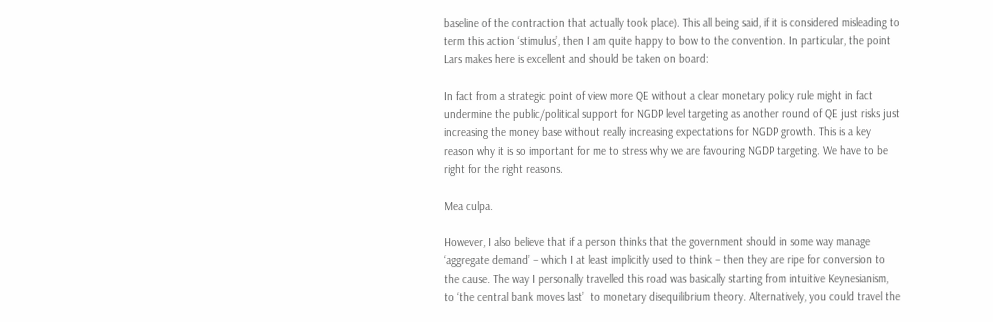baseline of the contraction that actually took place). This all being said, if it is considered misleading to term this action ‘stimulus’, then I am quite happy to bow to the convention. In particular, the point Lars makes here is excellent and should be taken on board:

In fact from a strategic point of view more QE without a clear monetary policy rule might in fact undermine the public/political support for NGDP level targeting as another round of QE just risks just increasing the money base without really increasing expectations for NGDP growth. This is a key reason why it is so important for me to stress why we are favouring NGDP targeting. We have to be right for the right reasons.

Mea culpa.

However, I also believe that if a person thinks that the government should in some way manage ‘aggregate demand’ – which I at least implicitly used to think – then they are ripe for conversion to the cause. The way I personally travelled this road was basically starting from intuitive Keynesianism, to ‘the central bank moves last’  to monetary disequilibrium theory. Alternatively, you could travel the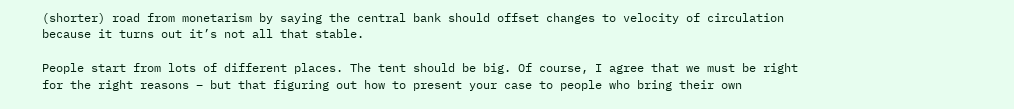(shorter) road from monetarism by saying the central bank should offset changes to velocity of circulation because it turns out it’s not all that stable.

People start from lots of different places. The tent should be big. Of course, I agree that we must be right for the right reasons – but that figuring out how to present your case to people who bring their own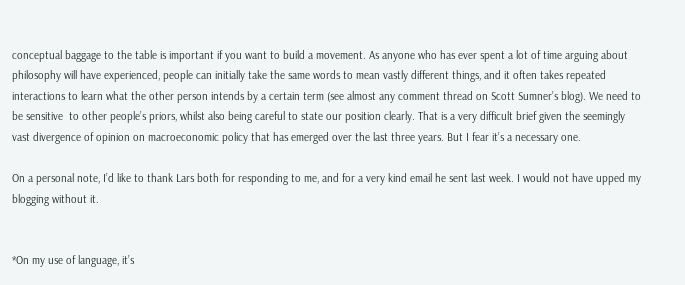conceptual baggage to the table is important if you want to build a movement. As anyone who has ever spent a lot of time arguing about philosophy will have experienced, people can initially take the same words to mean vastly different things, and it often takes repeated interactions to learn what the other person intends by a certain term (see almost any comment thread on Scott Sumner’s blog). We need to be sensitive  to other people’s priors, whilst also being careful to state our position clearly. That is a very difficult brief given the seemingly vast divergence of opinion on macroeconomic policy that has emerged over the last three years. But I fear it’s a necessary one.

On a personal note, I’d like to thank Lars both for responding to me, and for a very kind email he sent last week. I would not have upped my blogging without it.


*On my use of language, it’s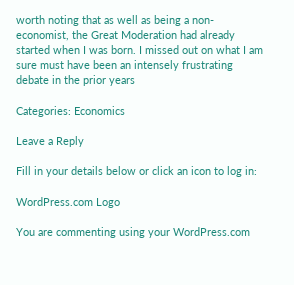worth noting that as well as being a non-economist, the Great Moderation had already started when I was born. I missed out on what I am sure must have been an intensely frustrating debate in the prior years

Categories: Economics

Leave a Reply

Fill in your details below or click an icon to log in:

WordPress.com Logo

You are commenting using your WordPress.com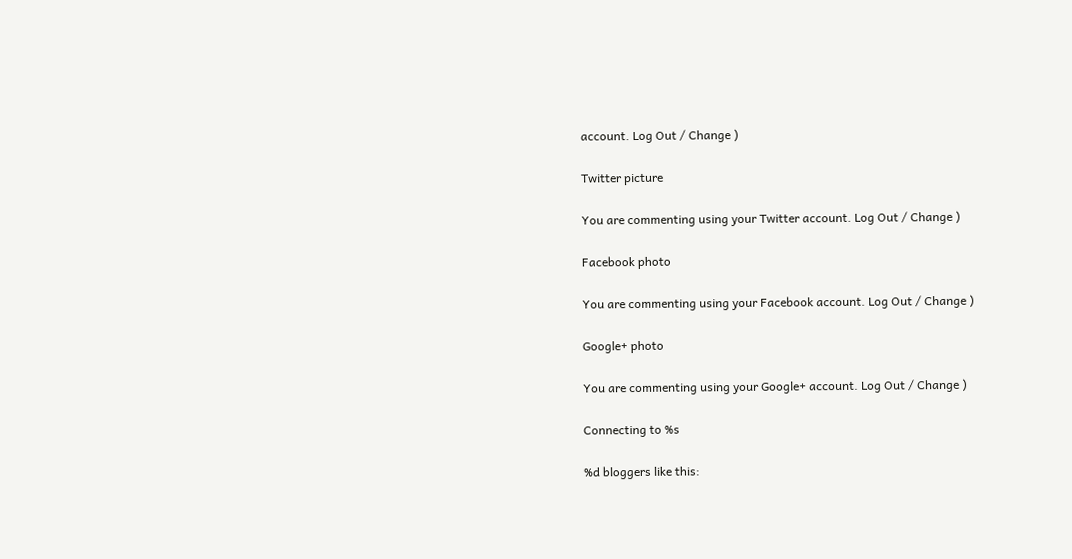account. Log Out / Change )

Twitter picture

You are commenting using your Twitter account. Log Out / Change )

Facebook photo

You are commenting using your Facebook account. Log Out / Change )

Google+ photo

You are commenting using your Google+ account. Log Out / Change )

Connecting to %s

%d bloggers like this: